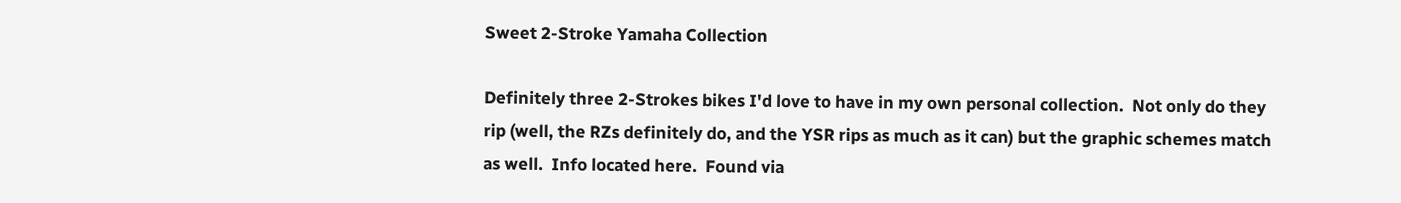Sweet 2-Stroke Yamaha Collection

Definitely three 2-Strokes bikes I'd love to have in my own personal collection.  Not only do they rip (well, the RZs definitely do, and the YSR rips as much as it can) but the graphic schemes match as well.  Info located here.  Found via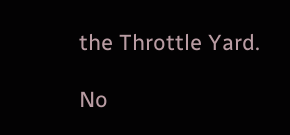the Throttle Yard.

No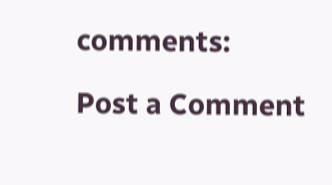comments:

Post a Comment